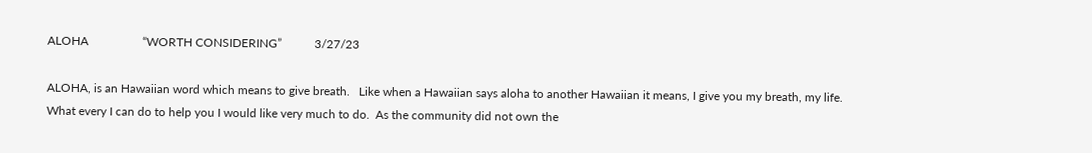ALOHA                  “WORTH CONSIDERING”           3/27/23

ALOHA, is an Hawaiian word which means to give breath.   Like when a Hawaiian says aloha to another Hawaiian it means, I give you my breath, my life.   What every I can do to help you I would like very much to do.  As the community did not own the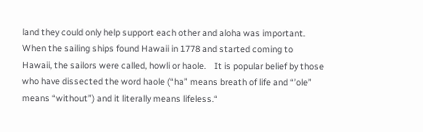land they could only help support each other and aloha was important.  When the sailing ships found Hawaii in 1778 and started coming to Hawaii, the sailors were called, howli or haole.    It is popular belief by those who have dissected the word haole (“ha” means breath of life and “’ole” means “without”) and it literally means lifeless.“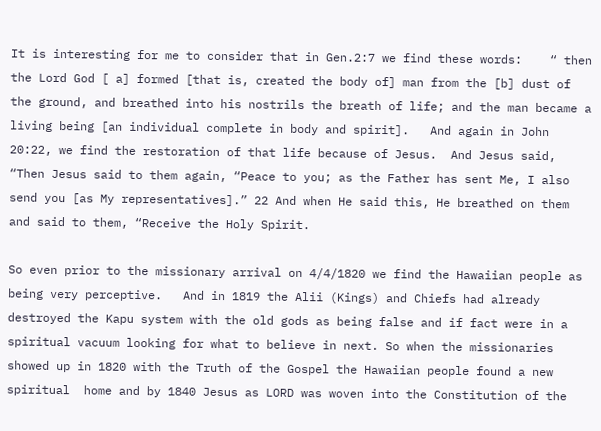It is interesting for me to consider that in Gen.2:7 we find these words:    “ then the Lord God [ a] formed [that is, created the body of] man from the [b] dust of the ground, and breathed into his nostrils the breath of life; and the man became a living being [an individual complete in body and spirit].   And again in John 20:22, we find the restoration of that life because of Jesus.  And Jesus said, “Then Jesus said to them again, “Peace to you; as the Father has sent Me, I also send you [as My representatives].” 22 And when He said this, He breathed on them and said to them, “Receive the Holy Spirit.

So even prior to the missionary arrival on 4/4/1820 we find the Hawaiian people as being very perceptive.   And in 1819 the Alii (Kings) and Chiefs had already destroyed the Kapu system with the old gods as being false and if fact were in a spiritual vacuum looking for what to believe in next. So when the missionaries showed up in 1820 with the Truth of the Gospel the Hawaiian people found a new spiritual  home and by 1840 Jesus as LORD was woven into the Constitution of the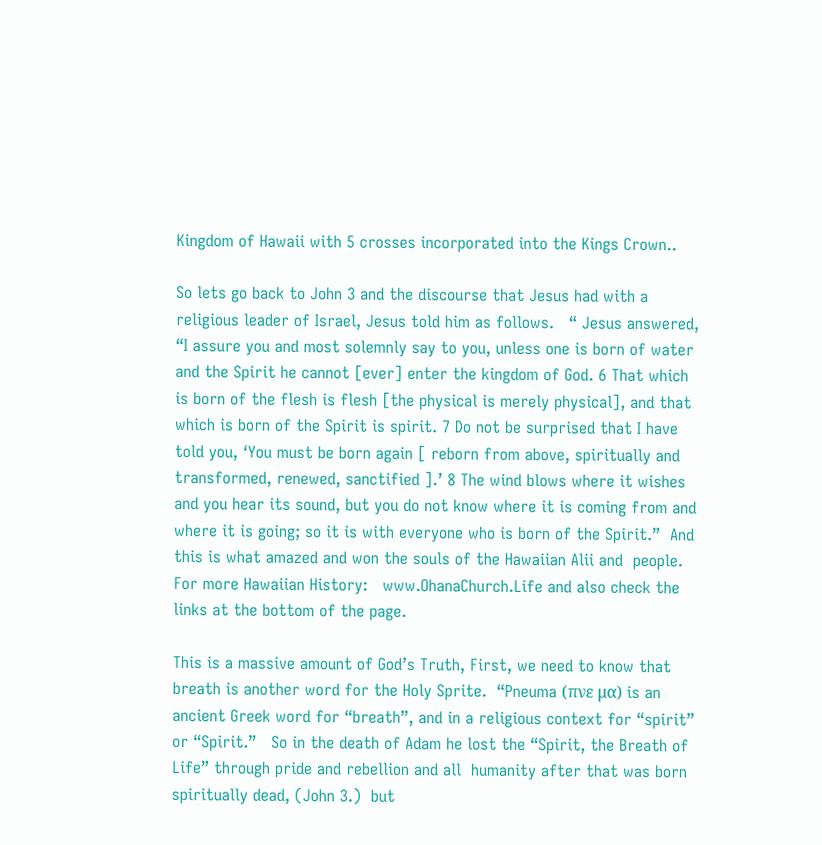Kingdom of Hawaii with 5 crosses incorporated into the Kings Crown..

So lets go back to John 3 and the discourse that Jesus had with a religious leader of Israel, Jesus told him as follows.   “ Jesus answered, “I assure you and most solemnly say to you, unless one is born of water and the Spirit he cannot [ever] enter the kingdom of God. 6 That which is born of the flesh is flesh [the physical is merely physical], and that which is born of the Spirit is spirit. 7 Do not be surprised that I have told you, ‘You must be born again [ reborn from above, spiritually and transformed, renewed, sanctified ].’ 8 The wind blows where it wishes and you hear its sound, but you do not know where it is coming from and where it is going; so it is with everyone who is born of the Spirit.”  And this is what amazed and won the souls of the Hawaiian Alii and  people.  For more Hawaiian History:   www.OhanaChurch.Life and also check the links at the bottom of the page.

This is a massive amount of God’s Truth, First, we need to know that breath is another word for the Holy Sprite.  “Pneuma (πνε μα) is an ancient Greek word for “breath”, and in a religious context for “spirit” or “Spirit.”   So in the death of Adam he lost the “Spirit, the Breath of Life” through pride and rebellion and all  humanity after that was born spiritually dead, (John 3.)  but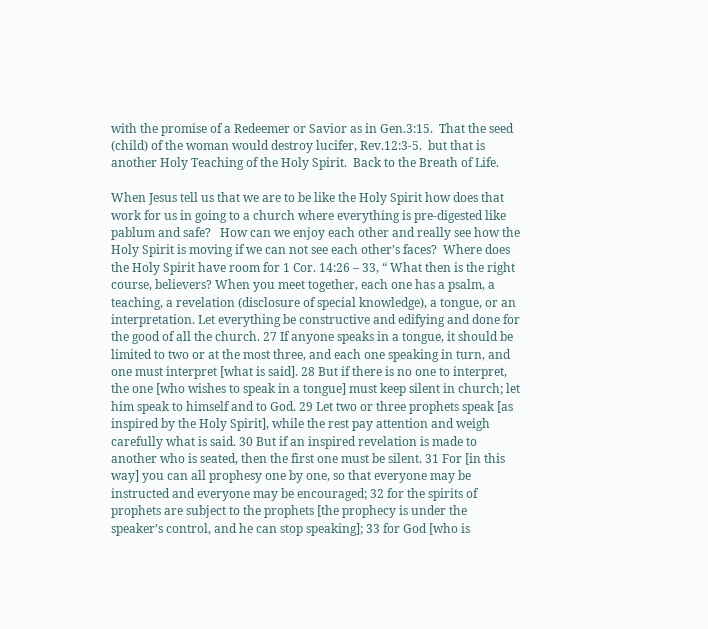with the promise of a Redeemer or Savior as in Gen.3:15.  That the seed (child) of the woman would destroy lucifer, Rev.12:3-5.  but that is another Holy Teaching of the Holy Spirit.  Back to the Breath of Life.

When Jesus tell us that we are to be like the Holy Spirit how does that work for us in going to a church where everything is pre-digested like pablum and safe?   How can we enjoy each other and really see how the Holy Spirit is moving if we can not see each other’s faces?  Where does the Holy Spirit have room for 1 Cor. 14:26 – 33, “ What then is the right course, believers? When you meet together, each one has a psalm, a teaching, a revelation (disclosure of special knowledge), a tongue, or an interpretation. Let everything be constructive and edifying and done for the good of all the church. 27 If anyone speaks in a tongue, it should be limited to two or at the most three, and each one speaking in turn, and one must interpret [what is said]. 28 But if there is no one to interpret, the one [who wishes to speak in a tongue] must keep silent in church; let him speak to himself and to God. 29 Let two or three prophets speak [as inspired by the Holy Spirit], while the rest pay attention and weigh carefully what is said. 30 But if an inspired revelation is made to another who is seated, then the first one must be silent. 31 For [in this way] you can all prophesy one by one, so that everyone may be instructed and everyone may be encouraged; 32 for the spirits of prophets are subject to the prophets [the prophecy is under the speaker’s control, and he can stop speaking]; 33 for God [who is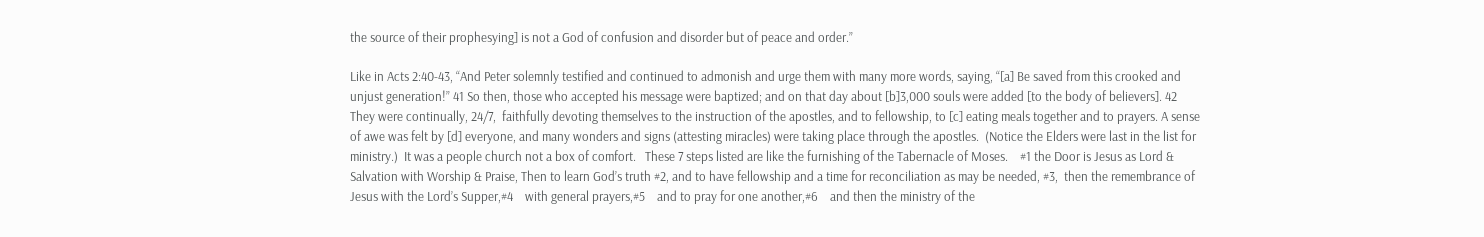the source of their prophesying] is not a God of confusion and disorder but of peace and order.”

Like in Acts 2:40-43, “And Peter solemnly testified and continued to admonish and urge them with many more words, saying, “[a] Be saved from this crooked and unjust generation!” 41 So then, those who accepted his message were baptized; and on that day about [b]3,000 souls were added [to the body of believers]. 42 They were continually, 24/7,  faithfully devoting themselves to the instruction of the apostles, and to fellowship, to [c] eating meals together and to prayers. A sense of awe was felt by [d] everyone, and many wonders and signs (attesting miracles) were taking place through the apostles.  (Notice the Elders were last in the list for ministry.)  It was a people church not a box of comfort.   These 7 steps listed are like the furnishing of the Tabernacle of Moses.    #1 the Door is Jesus as Lord & Salvation with Worship & Praise, Then to learn God’s truth #2, and to have fellowship and a time for reconciliation as may be needed, #3,  then the remembrance of Jesus with the Lord’s Supper,#4    with general prayers,#5    and to pray for one another,#6    and then the ministry of the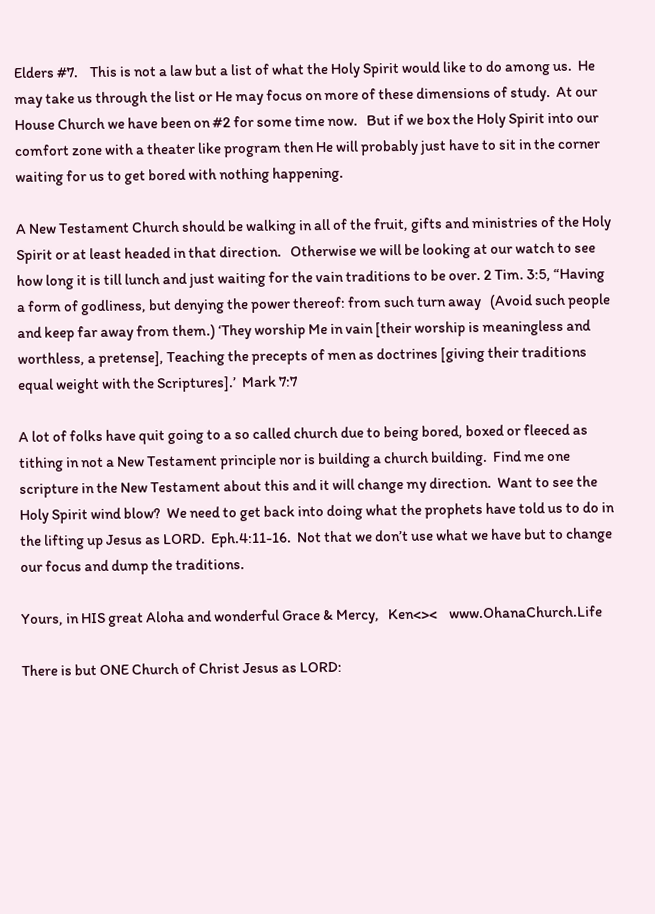Elders #7.    This is not a law but a list of what the Holy Spirit would like to do among us.  He may take us through the list or He may focus on more of these dimensions of study.  At our House Church we have been on #2 for some time now.   But if we box the Holy Spirit into our comfort zone with a theater like program then He will probably just have to sit in the corner waiting for us to get bored with nothing happening.

A New Testament Church should be walking in all of the fruit, gifts and ministries of the Holy Spirit or at least headed in that direction.   Otherwise we will be looking at our watch to see how long it is till lunch and just waiting for the vain traditions to be over. 2 Tim. 3:5, “Having a form of godliness, but denying the power thereof: from such turn away   (Avoid such people and keep far away from them.) ‘They worship Me in vain [their worship is meaningless and worthless, a pretense], Teaching the precepts of men as doctrines [giving their traditions equal weight with the Scriptures].’  Mark 7:7

A lot of folks have quit going to a so called church due to being bored, boxed or fleeced as tithing in not a New Testament principle nor is building a church building.  Find me one scripture in the New Testament about this and it will change my direction.  Want to see the Holy Spirit wind blow?  We need to get back into doing what the prophets have told us to do in the lifting up Jesus as LORD.  Eph.4:11-16.  Not that we don’t use what we have but to change our focus and dump the traditions.

Yours, in HIS great Aloha and wonderful Grace & Mercy,   Ken<><    www.OhanaChurch.Life

There is but ONE Church of Christ Jesus as LORD: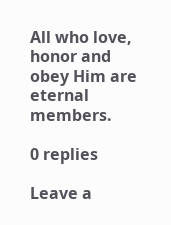All who love, honor and obey Him are eternal members.

0 replies

Leave a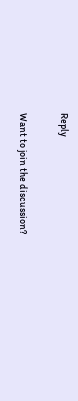Reply

Want to join the discussion?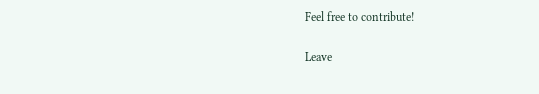Feel free to contribute!

Leave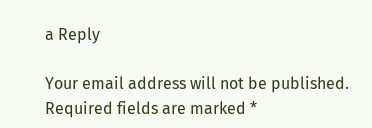a Reply

Your email address will not be published. Required fields are marked *